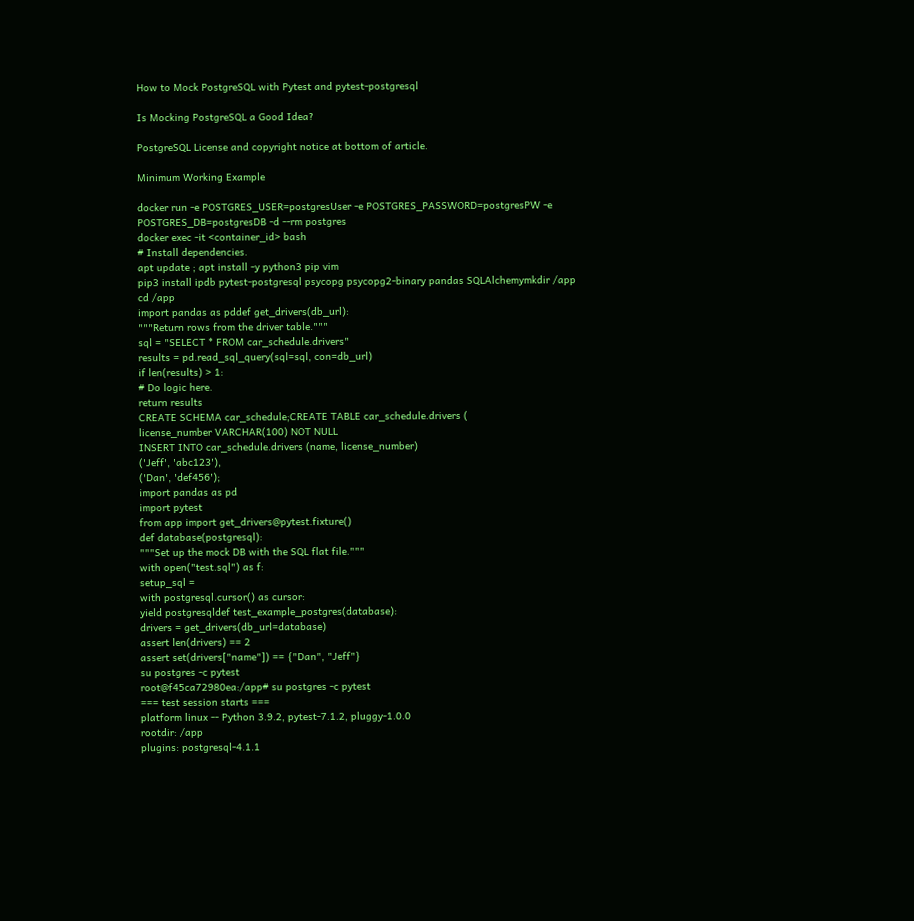How to Mock PostgreSQL with Pytest and pytest-postgresql

Is Mocking PostgreSQL a Good Idea?

PostgreSQL License and copyright notice at bottom of article.

Minimum Working Example

docker run -e POSTGRES_USER=postgresUser -e POSTGRES_PASSWORD=postgresPW -e POSTGRES_DB=postgresDB -d --rm postgres
docker exec -it <container_id> bash
# Install dependencies.
apt update ; apt install -y python3 pip vim
pip3 install ipdb pytest-postgresql psycopg psycopg2-binary pandas SQLAlchemymkdir /app
cd /app
import pandas as pddef get_drivers(db_url):
"""Return rows from the driver table."""
sql = "SELECT * FROM car_schedule.drivers"
results = pd.read_sql_query(sql=sql, con=db_url)
if len(results) > 1:
# Do logic here.
return results
CREATE SCHEMA car_schedule;CREATE TABLE car_schedule.drivers (
license_number VARCHAR(100) NOT NULL
INSERT INTO car_schedule.drivers (name, license_number)
('Jeff', 'abc123'),
('Dan', 'def456');
import pandas as pd
import pytest
from app import get_drivers@pytest.fixture()
def database(postgresql):
"""Set up the mock DB with the SQL flat file."""
with open("test.sql") as f:
setup_sql =
with postgresql.cursor() as cursor:
yield postgresqldef test_example_postgres(database):
drivers = get_drivers(db_url=database)
assert len(drivers) == 2
assert set(drivers["name"]) == {"Dan", "Jeff"}
su postgres -c pytest
root@f45ca72980ea:/app# su postgres -c pytest
=== test session starts ===
platform linux -- Python 3.9.2, pytest-7.1.2, pluggy-1.0.0
rootdir: /app
plugins: postgresql-4.1.1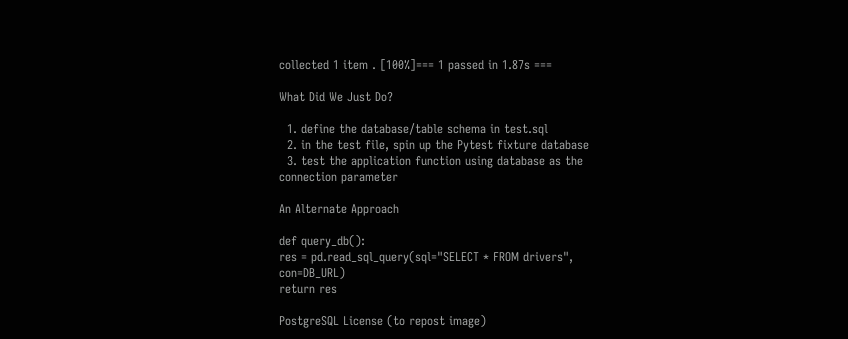collected 1 item . [100%]=== 1 passed in 1.87s ===

What Did We Just Do?

  1. define the database/table schema in test.sql
  2. in the test file, spin up the Pytest fixture database
  3. test the application function using database as the connection parameter

An Alternate Approach

def query_db():
res = pd.read_sql_query(sql="SELECT * FROM drivers", con=DB_URL)
return res

PostgreSQL License (to repost image)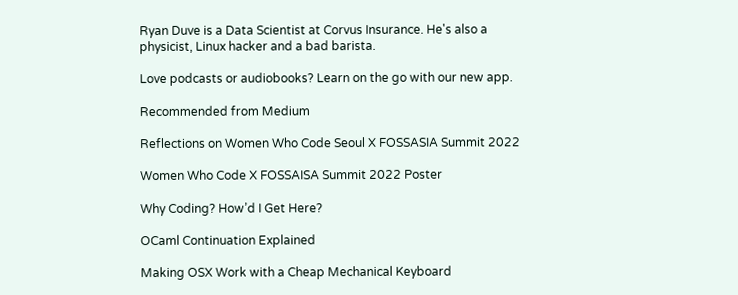Ryan Duve is a Data Scientist at Corvus Insurance. He's also a physicist, Linux hacker and a bad barista.

Love podcasts or audiobooks? Learn on the go with our new app.

Recommended from Medium

Reflections on Women Who Code Seoul X FOSSASIA Summit 2022

Women Who Code X FOSSAISA Summit 2022 Poster

Why Coding? How’d I Get Here?

OCaml Continuation Explained

Making OSX Work with a Cheap Mechanical Keyboard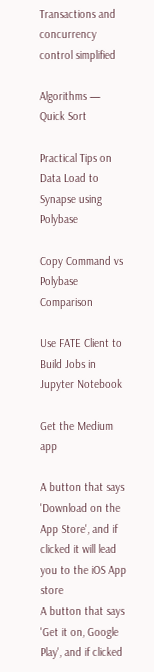Transactions and concurrency control simplified

Algorithms — Quick Sort

Practical Tips on Data Load to Synapse using Polybase

Copy Command vs Polybase Comparison

Use FATE Client to Build Jobs in Jupyter Notebook

Get the Medium app

A button that says 'Download on the App Store', and if clicked it will lead you to the iOS App store
A button that says 'Get it on, Google Play', and if clicked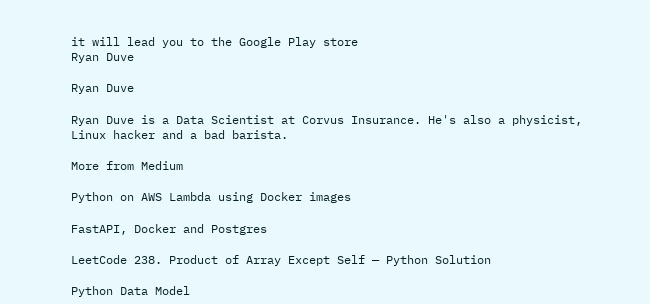it will lead you to the Google Play store
Ryan Duve

Ryan Duve

Ryan Duve is a Data Scientist at Corvus Insurance. He's also a physicist, Linux hacker and a bad barista.

More from Medium

Python on AWS Lambda using Docker images

FastAPI, Docker and Postgres

LeetCode 238. Product of Array Except Self — Python Solution

Python Data Model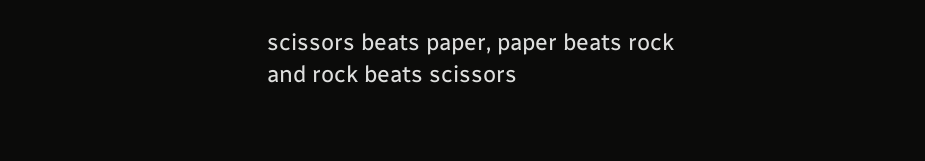scissors beats paper, paper beats rock and rock beats scissors